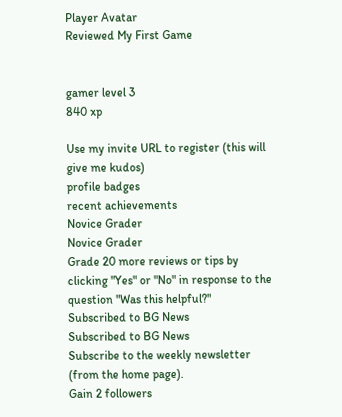Player Avatar
Reviewed My First Game


gamer level 3
840 xp

Use my invite URL to register (this will give me kudos)
profile badges
recent achievements
Novice Grader
Novice Grader
Grade 20 more reviews or tips by clicking "Yes" or "No" in response to the question "Was this helpful?"
Subscribed to BG News
Subscribed to BG News
Subscribe to the weekly newsletter (from the home page).
Gain 2 followers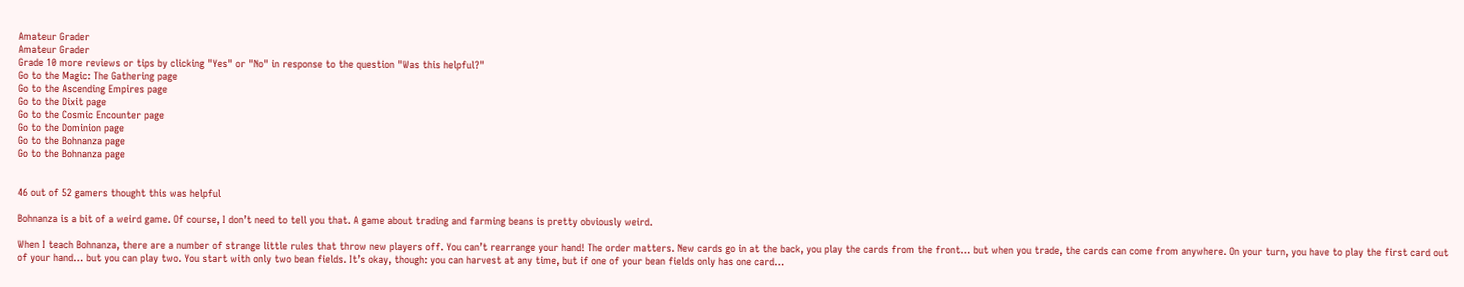Amateur Grader
Amateur Grader
Grade 10 more reviews or tips by clicking "Yes" or "No" in response to the question "Was this helpful?"
Go to the Magic: The Gathering page
Go to the Ascending Empires page
Go to the Dixit page
Go to the Cosmic Encounter page
Go to the Dominion page
Go to the Bohnanza page
Go to the Bohnanza page


46 out of 52 gamers thought this was helpful

Bohnanza is a bit of a weird game. Of course, I don’t need to tell you that. A game about trading and farming beans is pretty obviously weird.

When I teach Bohnanza, there are a number of strange little rules that throw new players off. You can’t rearrange your hand! The order matters. New cards go in at the back, you play the cards from the front… but when you trade, the cards can come from anywhere. On your turn, you have to play the first card out of your hand… but you can play two. You start with only two bean fields. It’s okay, though: you can harvest at any time, but if one of your bean fields only has one card…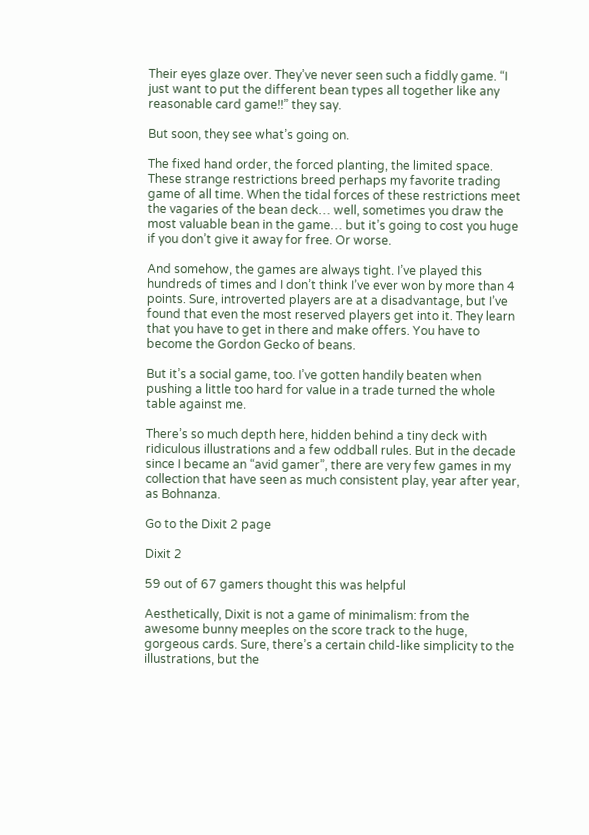Their eyes glaze over. They’ve never seen such a fiddly game. “I just want to put the different bean types all together like any reasonable card game!!” they say.

But soon, they see what’s going on.

The fixed hand order, the forced planting, the limited space. These strange restrictions breed perhaps my favorite trading game of all time. When the tidal forces of these restrictions meet the vagaries of the bean deck… well, sometimes you draw the most valuable bean in the game… but it’s going to cost you huge if you don’t give it away for free. Or worse.

And somehow, the games are always tight. I’ve played this hundreds of times and I don’t think I’ve ever won by more than 4 points. Sure, introverted players are at a disadvantage, but I’ve found that even the most reserved players get into it. They learn that you have to get in there and make offers. You have to become the Gordon Gecko of beans.

But it’s a social game, too. I’ve gotten handily beaten when pushing a little too hard for value in a trade turned the whole table against me.

There’s so much depth here, hidden behind a tiny deck with ridiculous illustrations and a few oddball rules. But in the decade since I became an “avid gamer”, there are very few games in my collection that have seen as much consistent play, year after year, as Bohnanza.

Go to the Dixit 2 page

Dixit 2

59 out of 67 gamers thought this was helpful

Aesthetically, Dixit is not a game of minimalism: from the awesome bunny meeples on the score track to the huge, gorgeous cards. Sure, there’s a certain child-like simplicity to the illustrations, but the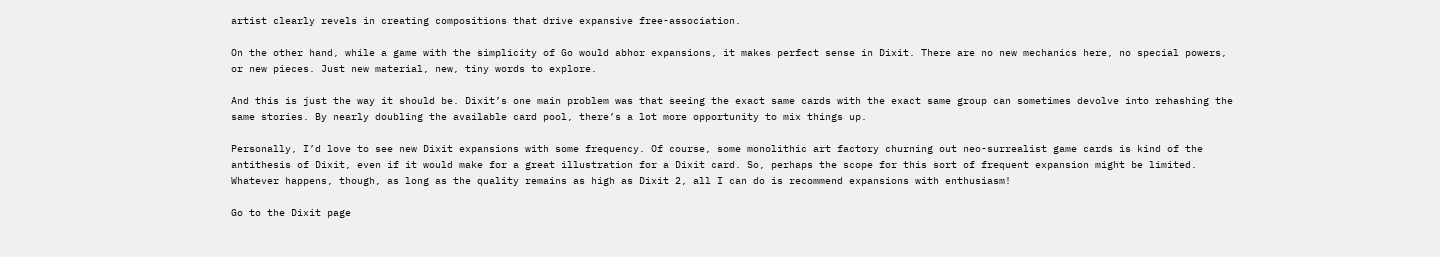artist clearly revels in creating compositions that drive expansive free-association.

On the other hand, while a game with the simplicity of Go would abhor expansions, it makes perfect sense in Dixit. There are no new mechanics here, no special powers, or new pieces. Just new material, new, tiny words to explore.

And this is just the way it should be. Dixit’s one main problem was that seeing the exact same cards with the exact same group can sometimes devolve into rehashing the same stories. By nearly doubling the available card pool, there’s a lot more opportunity to mix things up.

Personally, I’d love to see new Dixit expansions with some frequency. Of course, some monolithic art factory churning out neo-surrealist game cards is kind of the antithesis of Dixit, even if it would make for a great illustration for a Dixit card. So, perhaps the scope for this sort of frequent expansion might be limited. Whatever happens, though, as long as the quality remains as high as Dixit 2, all I can do is recommend expansions with enthusiasm!

Go to the Dixit page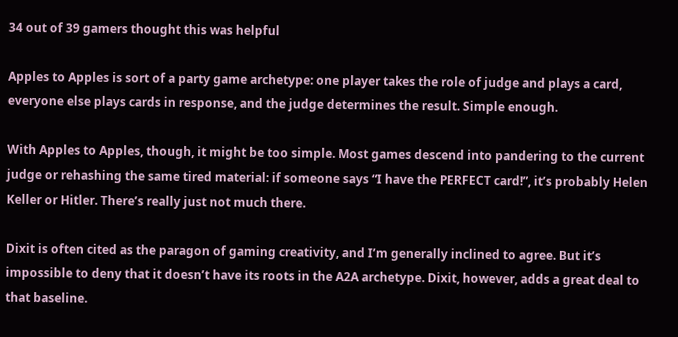34 out of 39 gamers thought this was helpful

Apples to Apples is sort of a party game archetype: one player takes the role of judge and plays a card, everyone else plays cards in response, and the judge determines the result. Simple enough.

With Apples to Apples, though, it might be too simple. Most games descend into pandering to the current judge or rehashing the same tired material: if someone says “I have the PERFECT card!”, it’s probably Helen Keller or Hitler. There’s really just not much there.

Dixit is often cited as the paragon of gaming creativity, and I’m generally inclined to agree. But it’s impossible to deny that it doesn’t have its roots in the A2A archetype. Dixit, however, adds a great deal to that baseline.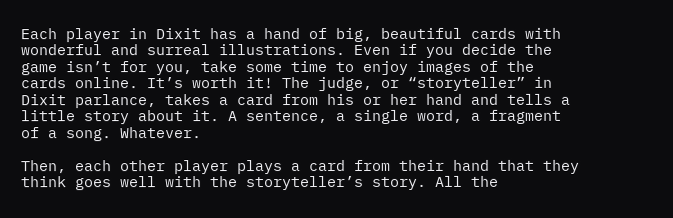Each player in Dixit has a hand of big, beautiful cards with wonderful and surreal illustrations. Even if you decide the game isn’t for you, take some time to enjoy images of the cards online. It’s worth it! The judge, or “storyteller” in Dixit parlance, takes a card from his or her hand and tells a little story about it. A sentence, a single word, a fragment of a song. Whatever.

Then, each other player plays a card from their hand that they think goes well with the storyteller’s story. All the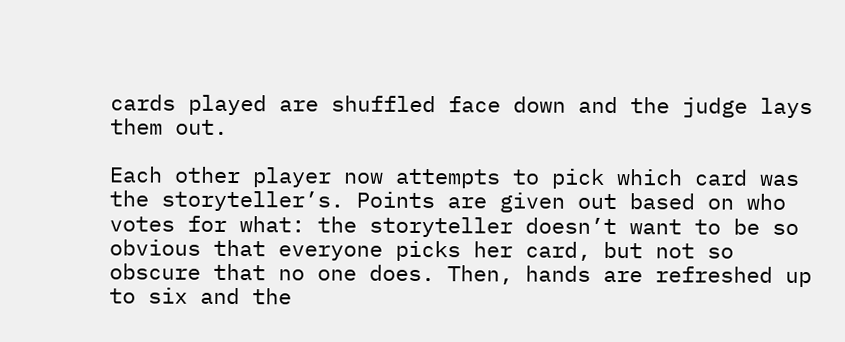cards played are shuffled face down and the judge lays them out.

Each other player now attempts to pick which card was the storyteller’s. Points are given out based on who votes for what: the storyteller doesn’t want to be so obvious that everyone picks her card, but not so obscure that no one does. Then, hands are refreshed up to six and the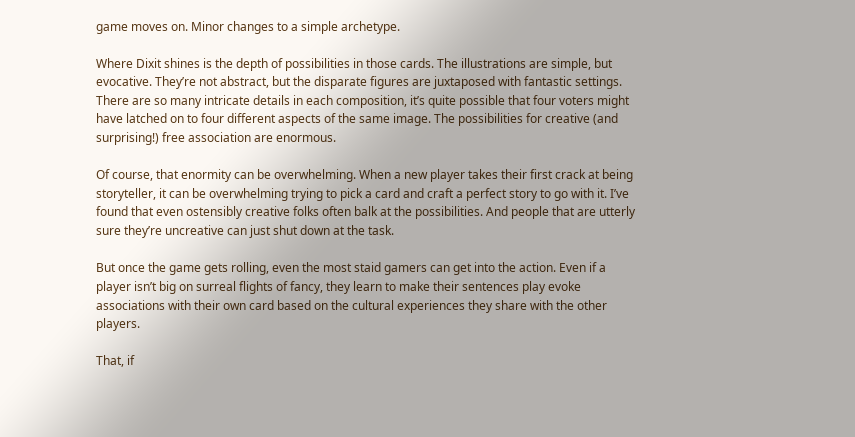game moves on. Minor changes to a simple archetype.

Where Dixit shines is the depth of possibilities in those cards. The illustrations are simple, but evocative. They’re not abstract, but the disparate figures are juxtaposed with fantastic settings. There are so many intricate details in each composition, it’s quite possible that four voters might have latched on to four different aspects of the same image. The possibilities for creative (and surprising!) free association are enormous.

Of course, that enormity can be overwhelming. When a new player takes their first crack at being storyteller, it can be overwhelming trying to pick a card and craft a perfect story to go with it. I’ve found that even ostensibly creative folks often balk at the possibilities. And people that are utterly sure they’re uncreative can just shut down at the task.

But once the game gets rolling, even the most staid gamers can get into the action. Even if a player isn’t big on surreal flights of fancy, they learn to make their sentences play evoke associations with their own card based on the cultural experiences they share with the other players.

That, if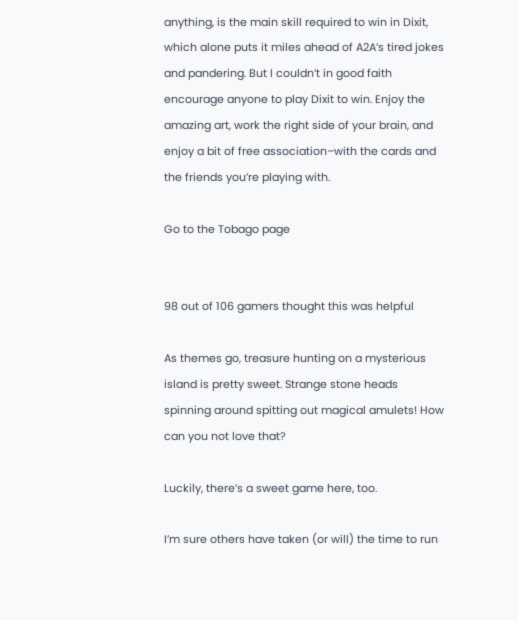anything, is the main skill required to win in Dixit, which alone puts it miles ahead of A2A’s tired jokes and pandering. But I couldn’t in good faith encourage anyone to play Dixit to win. Enjoy the amazing art, work the right side of your brain, and enjoy a bit of free association–with the cards and the friends you’re playing with.

Go to the Tobago page


98 out of 106 gamers thought this was helpful

As themes go, treasure hunting on a mysterious island is pretty sweet. Strange stone heads spinning around spitting out magical amulets! How can you not love that?

Luckily, there’s a sweet game here, too.

I’m sure others have taken (or will) the time to run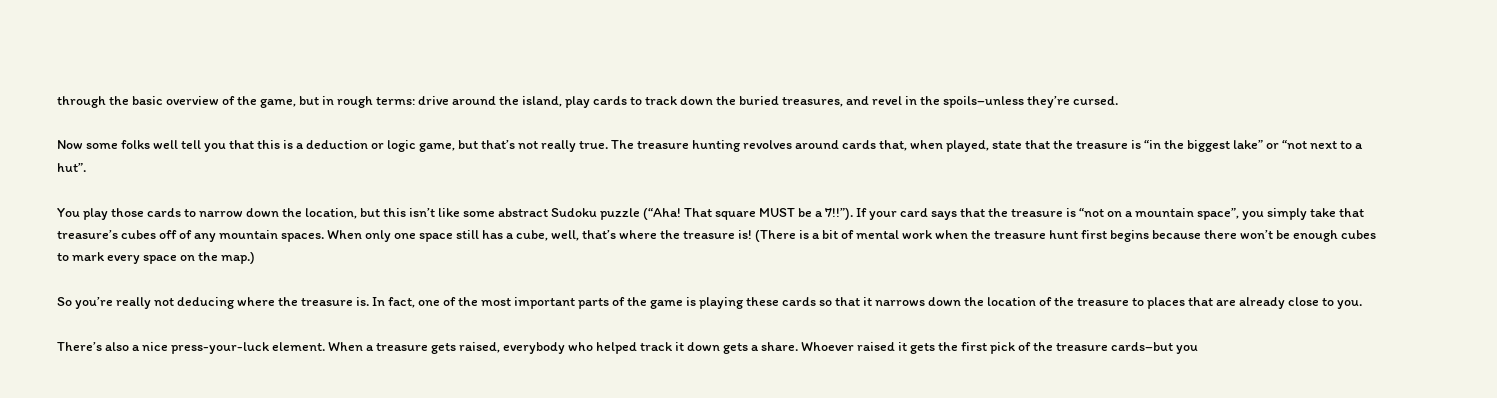through the basic overview of the game, but in rough terms: drive around the island, play cards to track down the buried treasures, and revel in the spoils–unless they’re cursed.

Now some folks well tell you that this is a deduction or logic game, but that’s not really true. The treasure hunting revolves around cards that, when played, state that the treasure is “in the biggest lake” or “not next to a hut”.

You play those cards to narrow down the location, but this isn’t like some abstract Sudoku puzzle (“Aha! That square MUST be a 7!!”). If your card says that the treasure is “not on a mountain space”, you simply take that treasure’s cubes off of any mountain spaces. When only one space still has a cube, well, that’s where the treasure is! (There is a bit of mental work when the treasure hunt first begins because there won’t be enough cubes to mark every space on the map.)

So you’re really not deducing where the treasure is. In fact, one of the most important parts of the game is playing these cards so that it narrows down the location of the treasure to places that are already close to you.

There’s also a nice press-your-luck element. When a treasure gets raised, everybody who helped track it down gets a share. Whoever raised it gets the first pick of the treasure cards–but you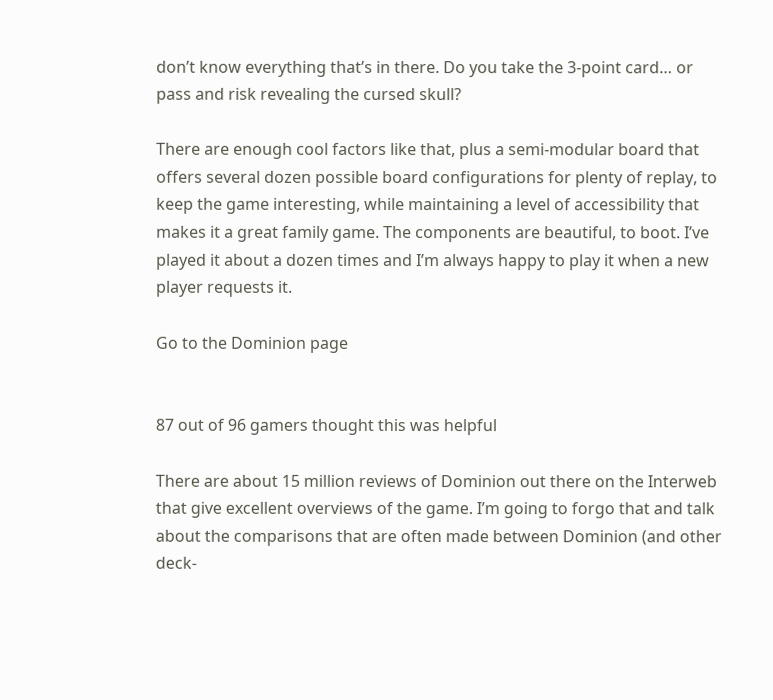don’t know everything that’s in there. Do you take the 3-point card… or pass and risk revealing the cursed skull?

There are enough cool factors like that, plus a semi-modular board that offers several dozen possible board configurations for plenty of replay, to keep the game interesting, while maintaining a level of accessibility that makes it a great family game. The components are beautiful, to boot. I’ve played it about a dozen times and I’m always happy to play it when a new player requests it.

Go to the Dominion page


87 out of 96 gamers thought this was helpful

There are about 15 million reviews of Dominion out there on the Interweb that give excellent overviews of the game. I’m going to forgo that and talk about the comparisons that are often made between Dominion (and other deck-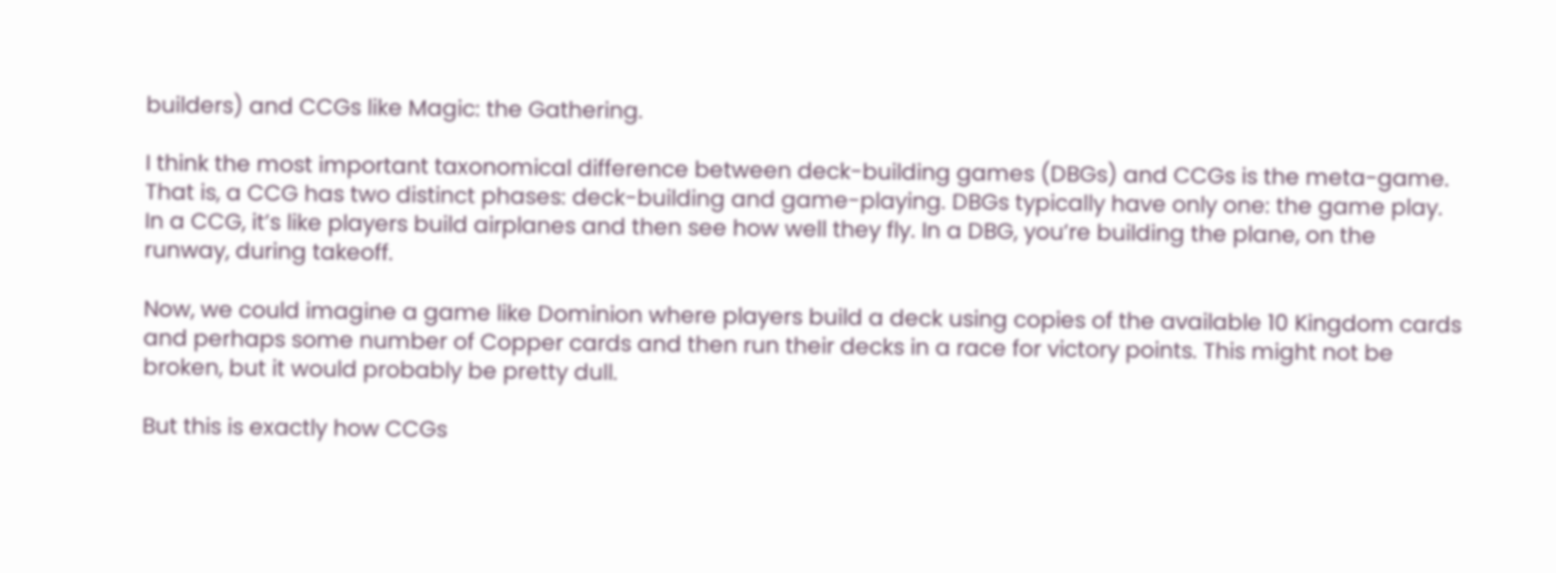builders) and CCGs like Magic: the Gathering.

I think the most important taxonomical difference between deck-building games (DBGs) and CCGs is the meta-game. That is, a CCG has two distinct phases: deck-building and game-playing. DBGs typically have only one: the game play. In a CCG, it’s like players build airplanes and then see how well they fly. In a DBG, you’re building the plane, on the runway, during takeoff.

Now, we could imagine a game like Dominion where players build a deck using copies of the available 10 Kingdom cards and perhaps some number of Copper cards and then run their decks in a race for victory points. This might not be broken, but it would probably be pretty dull.

But this is exactly how CCGs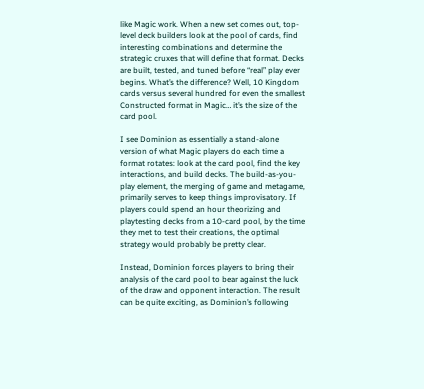like Magic work. When a new set comes out, top-level deck builders look at the pool of cards, find interesting combinations and determine the strategic cruxes that will define that format. Decks are built, tested, and tuned before “real” play ever begins. What’s the difference? Well, 10 Kingdom cards versus several hundred for even the smallest Constructed format in Magic… it’s the size of the card pool.

I see Dominion as essentially a stand-alone version of what Magic players do each time a format rotates: look at the card pool, find the key interactions, and build decks. The build-as-you-play element, the merging of game and metagame, primarily serves to keep things improvisatory. If players could spend an hour theorizing and playtesting decks from a 10-card pool, by the time they met to test their creations, the optimal strategy would probably be pretty clear.

Instead, Dominion forces players to bring their analysis of the card pool to bear against the luck of the draw and opponent interaction. The result can be quite exciting, as Dominion’s following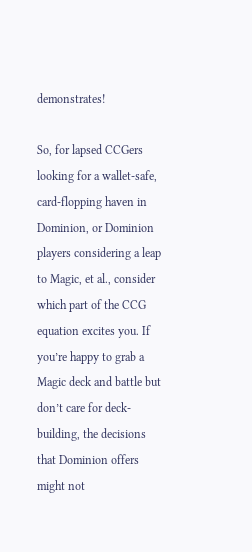demonstrates!

So, for lapsed CCGers looking for a wallet-safe, card-flopping haven in Dominion, or Dominion players considering a leap to Magic, et al., consider which part of the CCG equation excites you. If you’re happy to grab a Magic deck and battle but don’t care for deck-building, the decisions that Dominion offers might not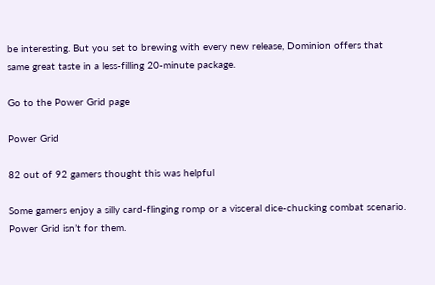be interesting. But you set to brewing with every new release, Dominion offers that same great taste in a less-filling 20-minute package.

Go to the Power Grid page

Power Grid

82 out of 92 gamers thought this was helpful

Some gamers enjoy a silly card-flinging romp or a visceral dice-chucking combat scenario. Power Grid isn’t for them.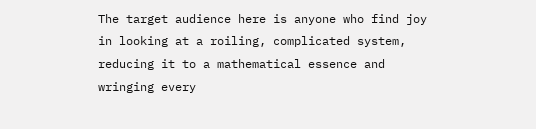The target audience here is anyone who find joy in looking at a roiling, complicated system, reducing it to a mathematical essence and wringing every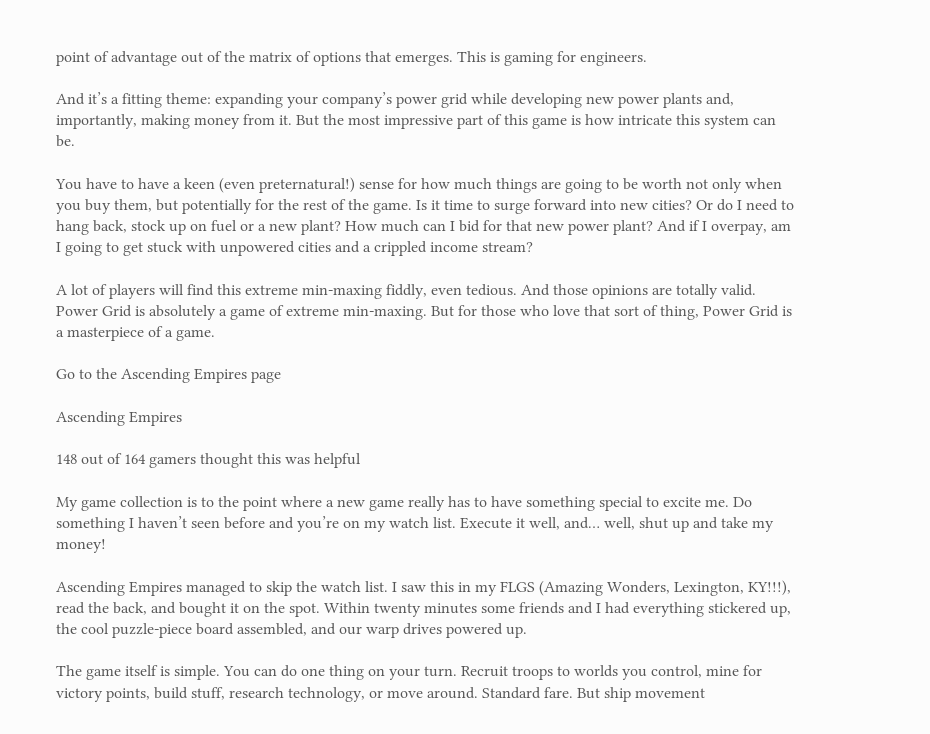point of advantage out of the matrix of options that emerges. This is gaming for engineers.

And it’s a fitting theme: expanding your company’s power grid while developing new power plants and, importantly, making money from it. But the most impressive part of this game is how intricate this system can be.

You have to have a keen (even preternatural!) sense for how much things are going to be worth not only when you buy them, but potentially for the rest of the game. Is it time to surge forward into new cities? Or do I need to hang back, stock up on fuel or a new plant? How much can I bid for that new power plant? And if I overpay, am I going to get stuck with unpowered cities and a crippled income stream?

A lot of players will find this extreme min-maxing fiddly, even tedious. And those opinions are totally valid. Power Grid is absolutely a game of extreme min-maxing. But for those who love that sort of thing, Power Grid is a masterpiece of a game.

Go to the Ascending Empires page

Ascending Empires

148 out of 164 gamers thought this was helpful

My game collection is to the point where a new game really has to have something special to excite me. Do something I haven’t seen before and you’re on my watch list. Execute it well, and… well, shut up and take my money!

Ascending Empires managed to skip the watch list. I saw this in my FLGS (Amazing Wonders, Lexington, KY!!!), read the back, and bought it on the spot. Within twenty minutes some friends and I had everything stickered up, the cool puzzle-piece board assembled, and our warp drives powered up.

The game itself is simple. You can do one thing on your turn. Recruit troops to worlds you control, mine for victory points, build stuff, research technology, or move around. Standard fare. But ship movement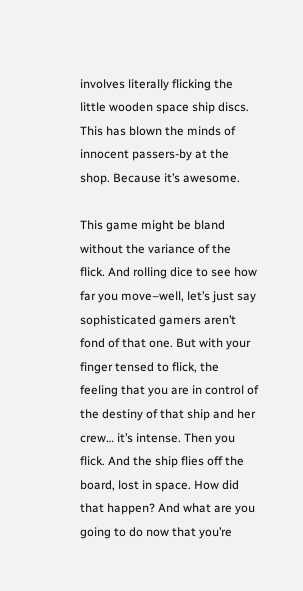involves literally flicking the little wooden space ship discs. This has blown the minds of innocent passers-by at the shop. Because it’s awesome.

This game might be bland without the variance of the flick. And rolling dice to see how far you move–well, let’s just say sophisticated gamers aren’t fond of that one. But with your finger tensed to flick, the feeling that you are in control of the destiny of that ship and her crew… it’s intense. Then you flick. And the ship flies off the board, lost in space. How did that happen? And what are you going to do now that you’re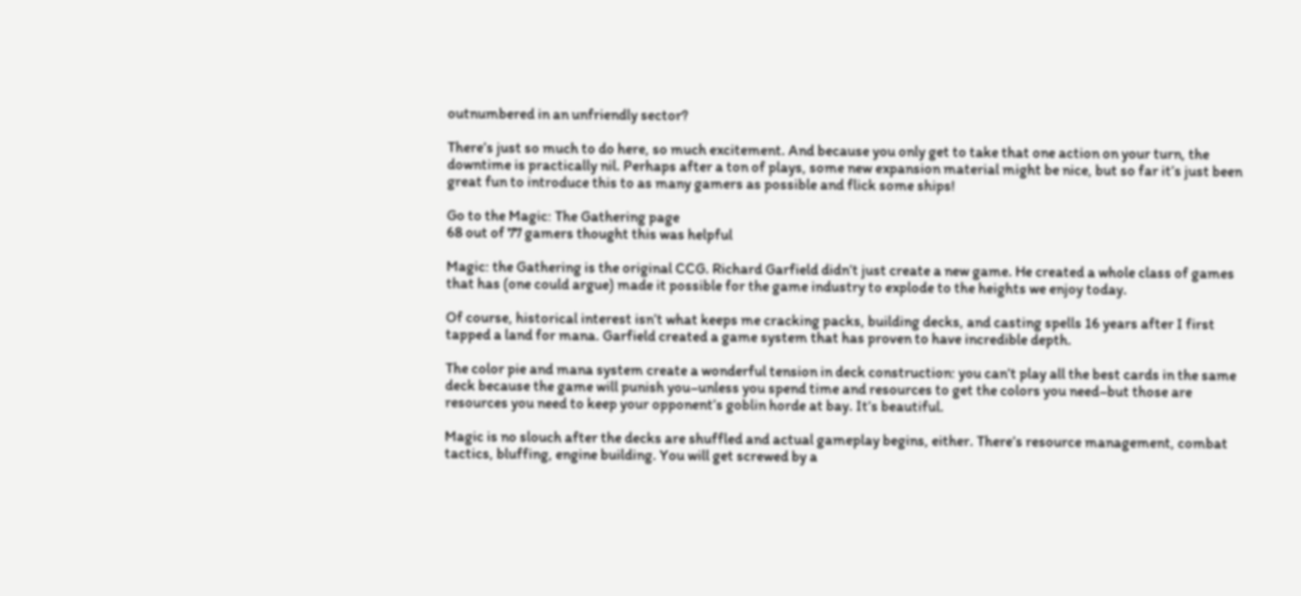outnumbered in an unfriendly sector?

There’s just so much to do here, so much excitement. And because you only get to take that one action on your turn, the downtime is practically nil. Perhaps after a ton of plays, some new expansion material might be nice, but so far it’s just been great fun to introduce this to as many gamers as possible and flick some ships!

Go to the Magic: The Gathering page
68 out of 77 gamers thought this was helpful

Magic: the Gathering is the original CCG. Richard Garfield didn’t just create a new game. He created a whole class of games that has (one could argue) made it possible for the game industry to explode to the heights we enjoy today.

Of course, historical interest isn’t what keeps me cracking packs, building decks, and casting spells 16 years after I first tapped a land for mana. Garfield created a game system that has proven to have incredible depth.

The color pie and mana system create a wonderful tension in deck construction: you can’t play all the best cards in the same deck because the game will punish you–unless you spend time and resources to get the colors you need–but those are resources you need to keep your opponent’s goblin horde at bay. It’s beautiful.

Magic is no slouch after the decks are shuffled and actual gameplay begins, either. There’s resource management, combat tactics, bluffing, engine building. You will get screwed by a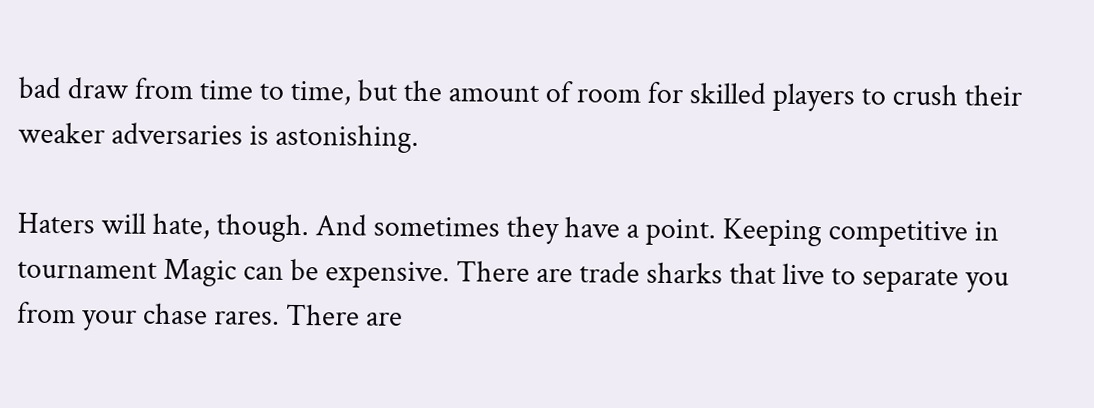bad draw from time to time, but the amount of room for skilled players to crush their weaker adversaries is astonishing.

Haters will hate, though. And sometimes they have a point. Keeping competitive in tournament Magic can be expensive. There are trade sharks that live to separate you from your chase rares. There are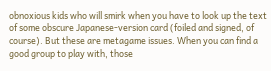obnoxious kids who will smirk when you have to look up the text of some obscure Japanese-version card (foiled and signed, of course). But these are metagame issues. When you can find a good group to play with, those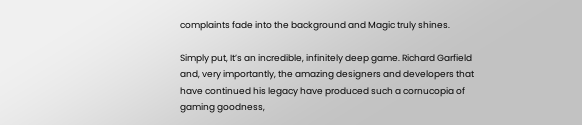complaints fade into the background and Magic truly shines.

Simply put, It’s an incredible, infinitely deep game. Richard Garfield and, very importantly, the amazing designers and developers that have continued his legacy have produced such a cornucopia of gaming goodness,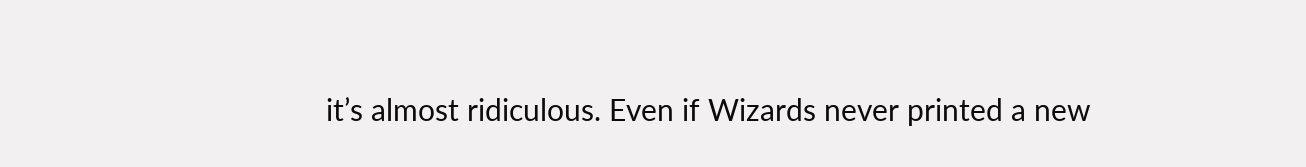it’s almost ridiculous. Even if Wizards never printed a new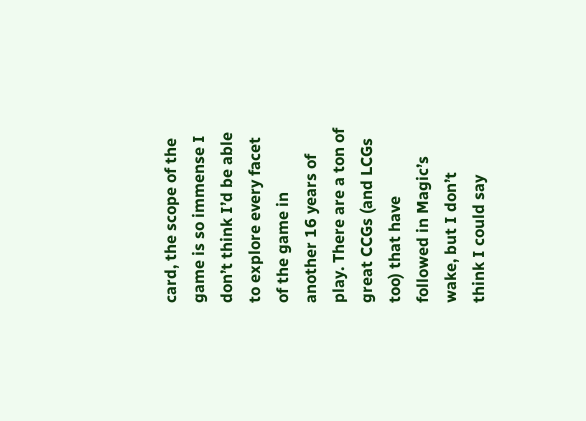card, the scope of the game is so immense I don’t think I’d be able to explore every facet of the game in another 16 years of play. There are a ton of great CCGs (and LCGs too) that have followed in Magic’s wake, but I don’t think I could say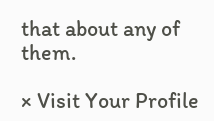that about any of them.

× Visit Your Profile